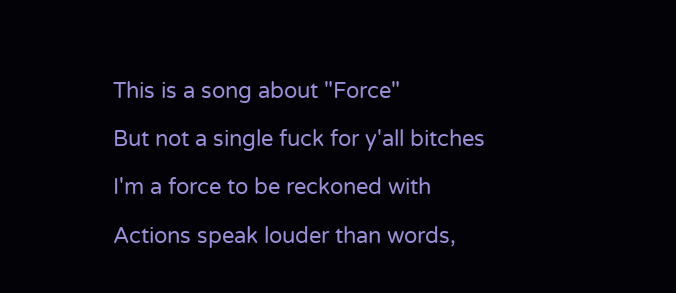This is a song about "Force"

But not a single fuck for y'all bitches

I'm a force to be reckoned with

Actions speak louder than words,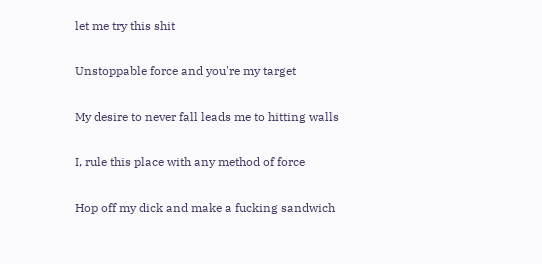let me try this shit

Unstoppable force and you're my target

My desire to never fall leads me to hitting walls

I, rule this place with any method of force

Hop off my dick and make a fucking sandwich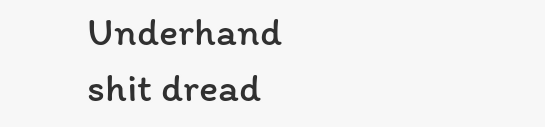Underhand shit dread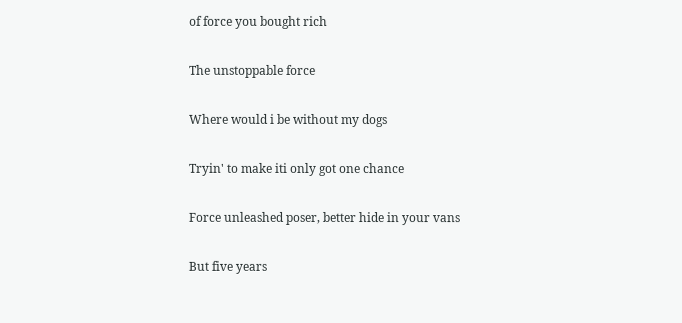of force you bought rich

The unstoppable force

Where would i be without my dogs

Tryin' to make iti only got one chance

Force unleashed poser, better hide in your vans

But five years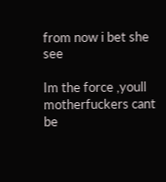from now i bet she see

Im the force ,youll motherfuckers cant be